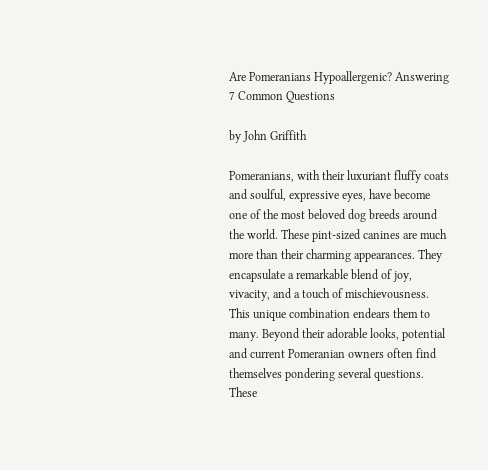Are Pomeranians Hypoallergenic? Answering 7 Common Questions

by John Griffith

Pomeranians, with their luxuriant fluffy coats and soulful, expressive eyes, have become one of the most beloved dog breeds around the world. These pint-sized canines are much more than their charming appearances. They encapsulate a remarkable blend of joy, vivacity, and a touch of mischievousness. This unique combination endears them to many. Beyond their adorable looks, potential and current Pomeranian owners often find themselves pondering several questions. These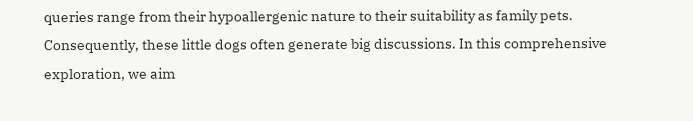queries range from their hypoallergenic nature to their suitability as family pets. Consequently, these little dogs often generate big discussions. In this comprehensive exploration, we aim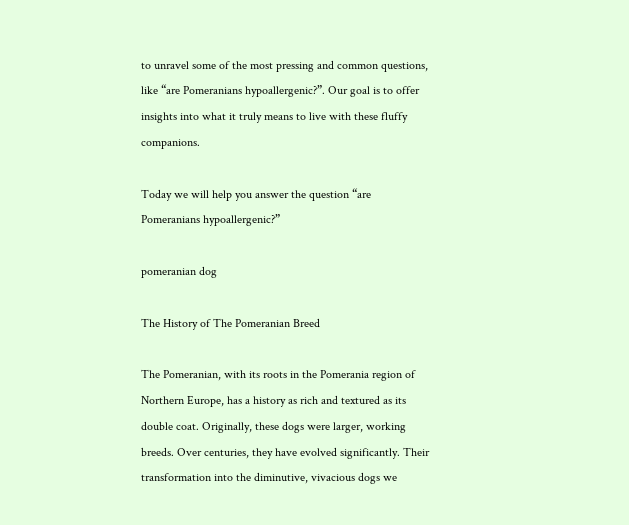to unravel some of the most pressing and common questions, like “are Pomeranians hypoallergenic?”. Our goal is to offer insights into what it truly means to live with these fluffy companions.

Today we will help you answer the question “are Pomeranians hypoallergenic?”

pomeranian dog

The History of The Pomeranian Breed

The Pomeranian, with its roots in the Pomerania region of Northern Europe, has a history as rich and textured as its double coat. Originally, these dogs were larger, working breeds. Over centuries, they have evolved significantly. Their transformation into the diminutive, vivacious dogs we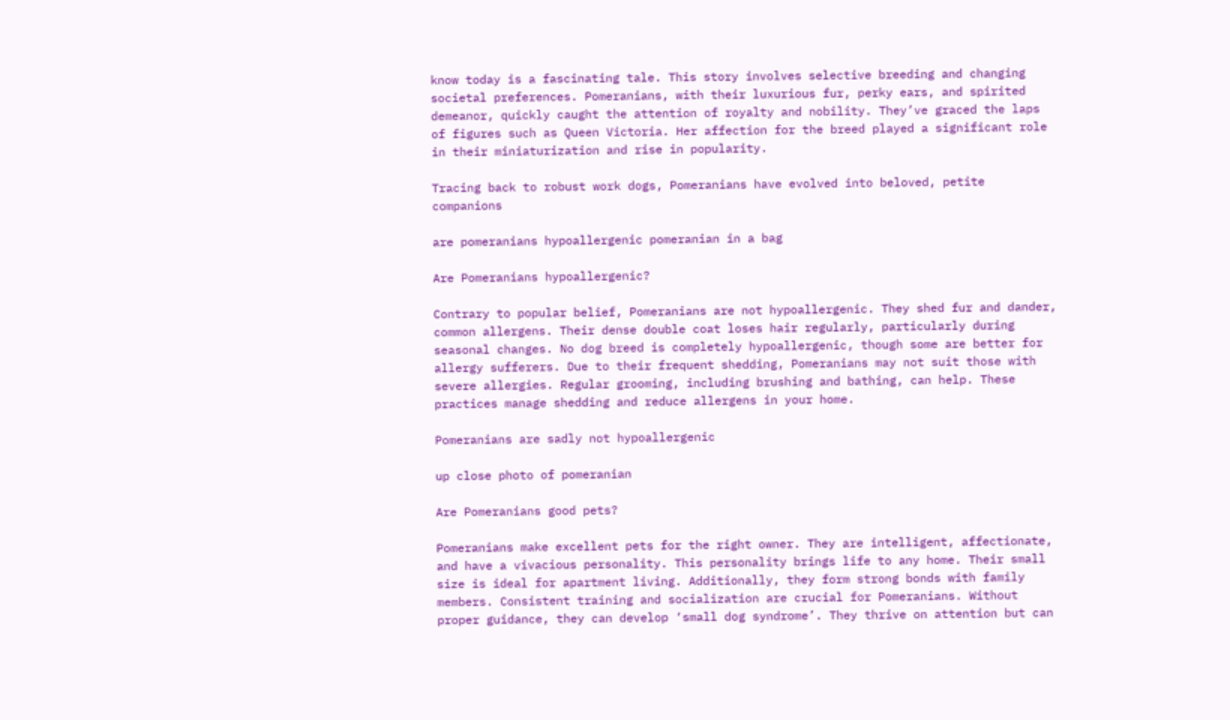know today is a fascinating tale. This story involves selective breeding and changing societal preferences. Pomeranians, with their luxurious fur, perky ears, and spirited demeanor, quickly caught the attention of royalty and nobility. They’ve graced the laps of figures such as Queen Victoria. Her affection for the breed played a significant role in their miniaturization and rise in popularity.

Tracing back to robust work dogs, Pomeranians have evolved into beloved, petite companions

are pomeranians hypoallergenic pomeranian in a bag

Are Pomeranians hypoallergenic?

Contrary to popular belief, Pomeranians are not hypoallergenic. They shed fur and dander, common allergens. Their dense double coat loses hair regularly, particularly during seasonal changes. No dog breed is completely hypoallergenic, though some are better for allergy sufferers. Due to their frequent shedding, Pomeranians may not suit those with severe allergies. Regular grooming, including brushing and bathing, can help. These practices manage shedding and reduce allergens in your home.

Pomeranians are sadly not hypoallergenic

up close photo of pomeranian

Are Pomeranians good pets?

Pomeranians make excellent pets for the right owner. They are intelligent, affectionate, and have a vivacious personality. This personality brings life to any home. Their small size is ideal for apartment living. Additionally, they form strong bonds with family members. Consistent training and socialization are crucial for Pomeranians. Without proper guidance, they can develop ‘small dog syndrome’. They thrive on attention but can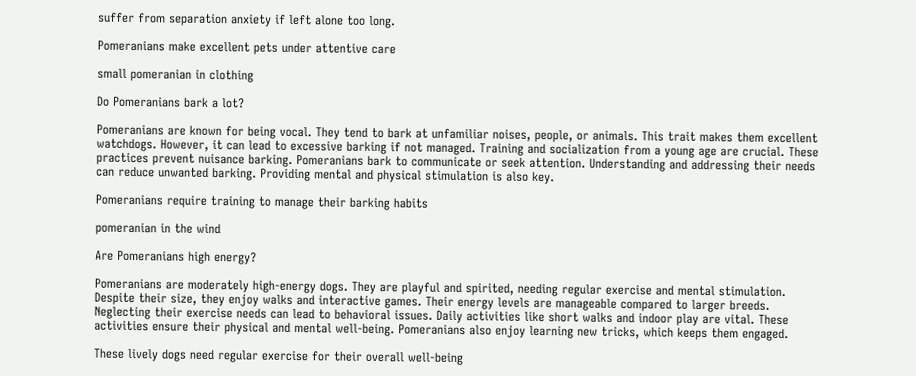suffer from separation anxiety if left alone too long.

Pomeranians make excellent pets under attentive care

small pomeranian in clothing

Do Pomeranians bark a lot?

Pomeranians are known for being vocal. They tend to bark at unfamiliar noises, people, or animals. This trait makes them excellent watchdogs. However, it can lead to excessive barking if not managed. Training and socialization from a young age are crucial. These practices prevent nuisance barking. Pomeranians bark to communicate or seek attention. Understanding and addressing their needs can reduce unwanted barking. Providing mental and physical stimulation is also key.

Pomeranians require training to manage their barking habits

pomeranian in the wind

Are Pomeranians high energy?

Pomeranians are moderately high-energy dogs. They are playful and spirited, needing regular exercise and mental stimulation. Despite their size, they enjoy walks and interactive games. Their energy levels are manageable compared to larger breeds. Neglecting their exercise needs can lead to behavioral issues. Daily activities like short walks and indoor play are vital. These activities ensure their physical and mental well-being. Pomeranians also enjoy learning new tricks, which keeps them engaged.

These lively dogs need regular exercise for their overall well-being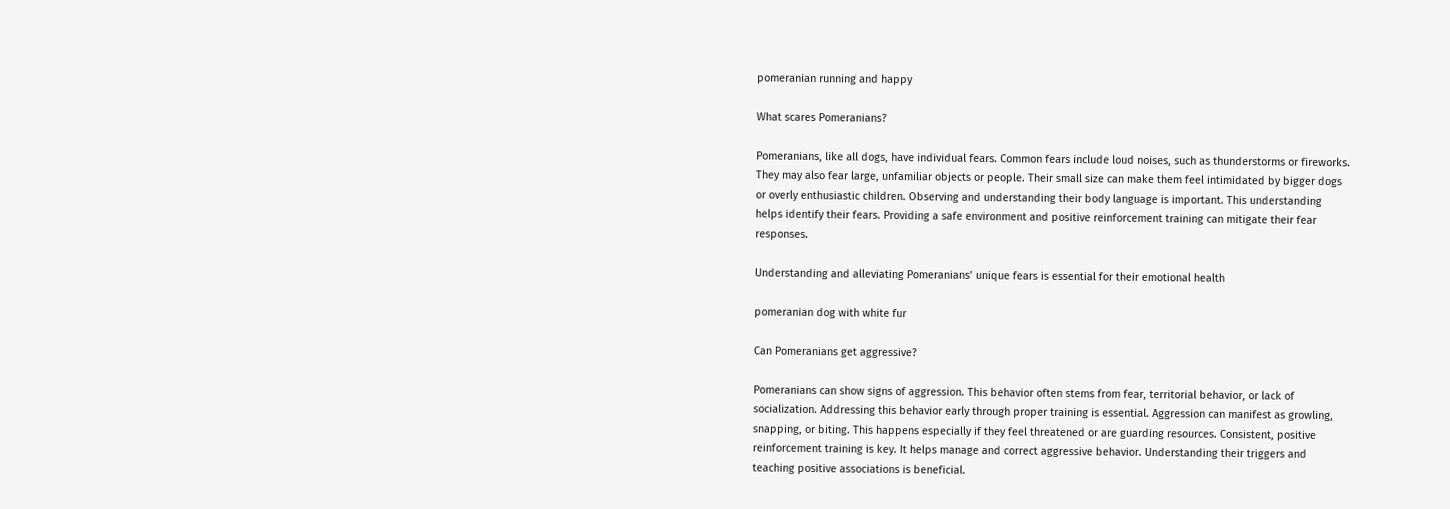pomeranian running and happy

What scares Pomeranians?

Pomeranians, like all dogs, have individual fears. Common fears include loud noises, such as thunderstorms or fireworks. They may also fear large, unfamiliar objects or people. Their small size can make them feel intimidated by bigger dogs or overly enthusiastic children. Observing and understanding their body language is important. This understanding helps identify their fears. Providing a safe environment and positive reinforcement training can mitigate their fear responses.

Understanding and alleviating Pomeranians’ unique fears is essential for their emotional health

pomeranian dog with white fur

Can Pomeranians get aggressive?

Pomeranians can show signs of aggression. This behavior often stems from fear, territorial behavior, or lack of socialization. Addressing this behavior early through proper training is essential. Aggression can manifest as growling, snapping, or biting. This happens especially if they feel threatened or are guarding resources. Consistent, positive reinforcement training is key. It helps manage and correct aggressive behavior. Understanding their triggers and teaching positive associations is beneficial.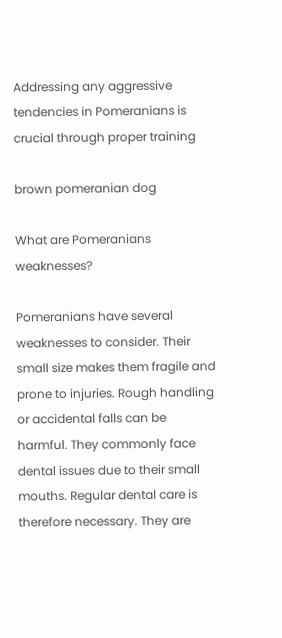Addressing any aggressive tendencies in Pomeranians is crucial through proper training

brown pomeranian dog

What are Pomeranians weaknesses?

Pomeranians have several weaknesses to consider. Their small size makes them fragile and prone to injuries. Rough handling or accidental falls can be harmful. They commonly face dental issues due to their small mouths. Regular dental care is therefore necessary. They are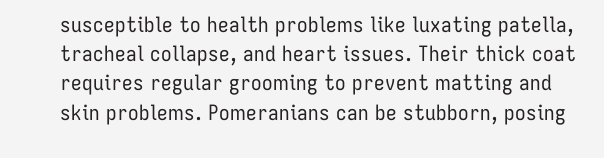susceptible to health problems like luxating patella, tracheal collapse, and heart issues. Their thick coat requires regular grooming to prevent matting and skin problems. Pomeranians can be stubborn, posing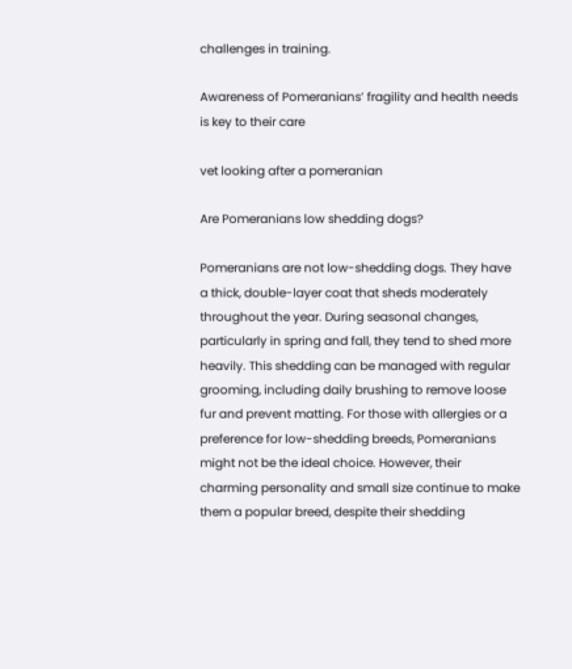challenges in training.

Awareness of Pomeranians’ fragility and health needs is key to their care

vet looking after a pomeranian

Are Pomeranians low shedding dogs?

Pomeranians are not low-shedding dogs. They have a thick, double-layer coat that sheds moderately throughout the year. During seasonal changes, particularly in spring and fall, they tend to shed more heavily. This shedding can be managed with regular grooming, including daily brushing to remove loose fur and prevent matting. For those with allergies or a preference for low-shedding breeds, Pomeranians might not be the ideal choice. However, their charming personality and small size continue to make them a popular breed, despite their shedding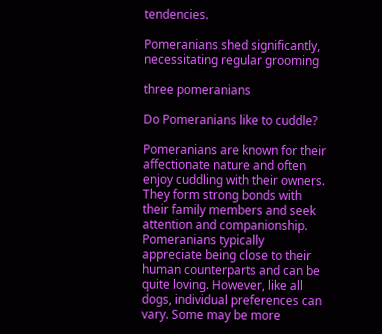tendencies.

Pomeranians shed significantly, necessitating regular grooming

three pomeranians

Do Pomeranians like to cuddle?

Pomeranians are known for their affectionate nature and often enjoy cuddling with their owners. They form strong bonds with their family members and seek attention and companionship. Pomeranians typically appreciate being close to their human counterparts and can be quite loving. However, like all dogs, individual preferences can vary. Some may be more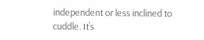independent or less inclined to cuddle. It’s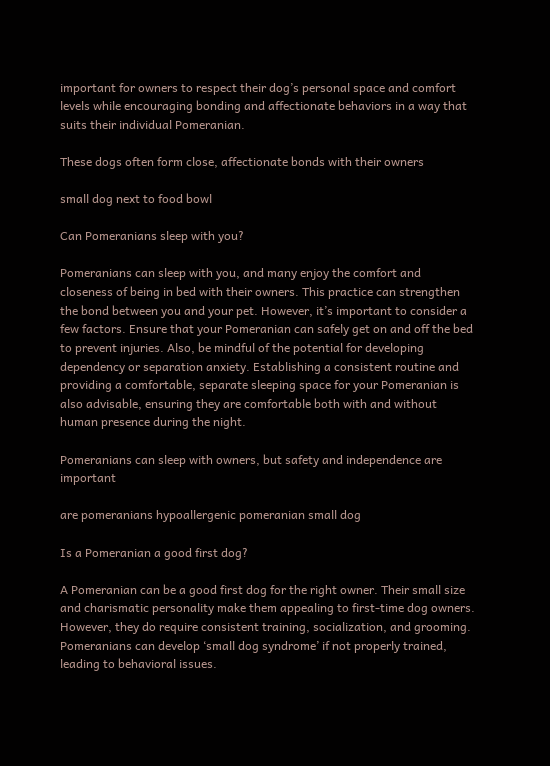important for owners to respect their dog’s personal space and comfort levels while encouraging bonding and affectionate behaviors in a way that suits their individual Pomeranian.

These dogs often form close, affectionate bonds with their owners

small dog next to food bowl

Can Pomeranians sleep with you?

Pomeranians can sleep with you, and many enjoy the comfort and closeness of being in bed with their owners. This practice can strengthen the bond between you and your pet. However, it’s important to consider a few factors. Ensure that your Pomeranian can safely get on and off the bed to prevent injuries. Also, be mindful of the potential for developing dependency or separation anxiety. Establishing a consistent routine and providing a comfortable, separate sleeping space for your Pomeranian is also advisable, ensuring they are comfortable both with and without human presence during the night.

Pomeranians can sleep with owners, but safety and independence are important

are pomeranians hypoallergenic pomeranian small dog

Is a Pomeranian a good first dog?

A Pomeranian can be a good first dog for the right owner. Their small size and charismatic personality make them appealing to first-time dog owners. However, they do require consistent training, socialization, and grooming. Pomeranians can develop ‘small dog syndrome’ if not properly trained, leading to behavioral issues.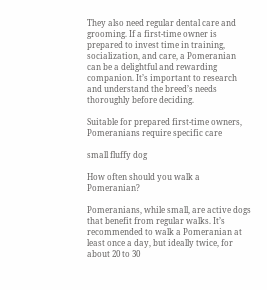They also need regular dental care and grooming. If a first-time owner is prepared to invest time in training, socialization, and care, a Pomeranian can be a delightful and rewarding companion. It’s important to research and understand the breed’s needs thoroughly before deciding.

Suitable for prepared first-time owners, Pomeranians require specific care

small fluffy dog

How often should you walk a Pomeranian?

Pomeranians, while small, are active dogs that benefit from regular walks. It’s recommended to walk a Pomeranian at least once a day, but ideally twice, for about 20 to 30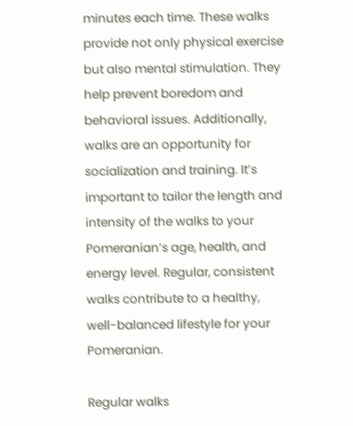minutes each time. These walks provide not only physical exercise but also mental stimulation. They help prevent boredom and behavioral issues. Additionally, walks are an opportunity for socialization and training. It’s important to tailor the length and intensity of the walks to your Pomeranian’s age, health, and energy level. Regular, consistent walks contribute to a healthy, well-balanced lifestyle for your Pomeranian.

Regular walks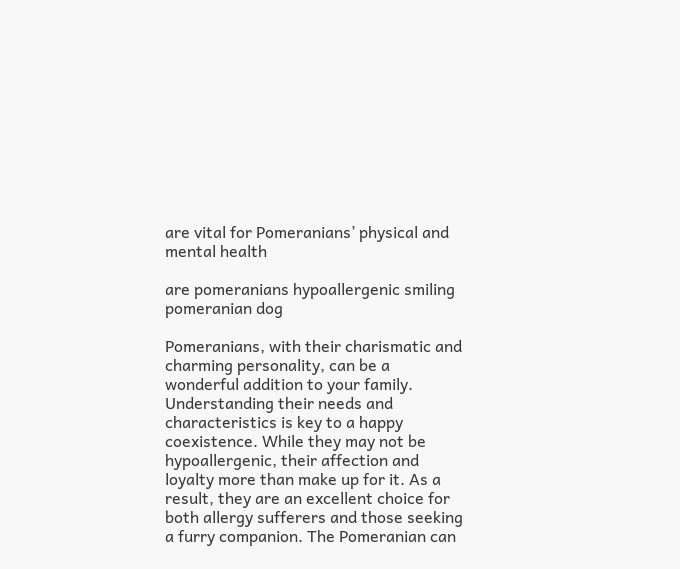are vital for Pomeranians’ physical and mental health

are pomeranians hypoallergenic smiling pomeranian dog

Pomeranians, with their charismatic and charming personality, can be a wonderful addition to your family. Understanding their needs and characteristics is key to a happy coexistence. While they may not be hypoallergenic, their affection and loyalty more than make up for it. As a result, they are an excellent choice for both allergy sufferers and those seeking a furry companion. The Pomeranian can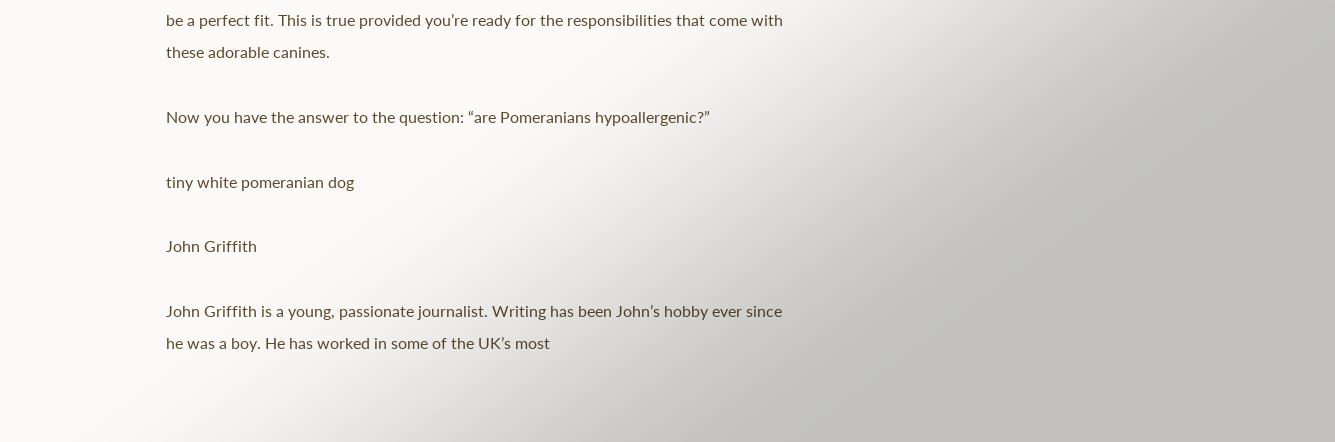be a perfect fit. This is true provided you’re ready for the responsibilities that come with these adorable canines.

Now you have the answer to the question: “are Pomeranians hypoallergenic?”

tiny white pomeranian dog

John Griffith

John Griffith is a young, passionate journalist. Writing has been John’s hobby ever since he was a boy. He has worked in some of the UK’s most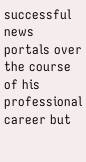successful news portals over the course of his professional career but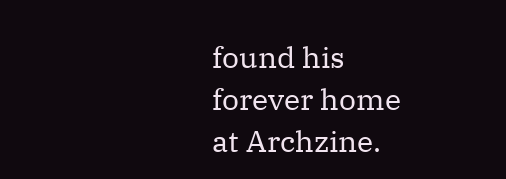found his forever home at Archzine.